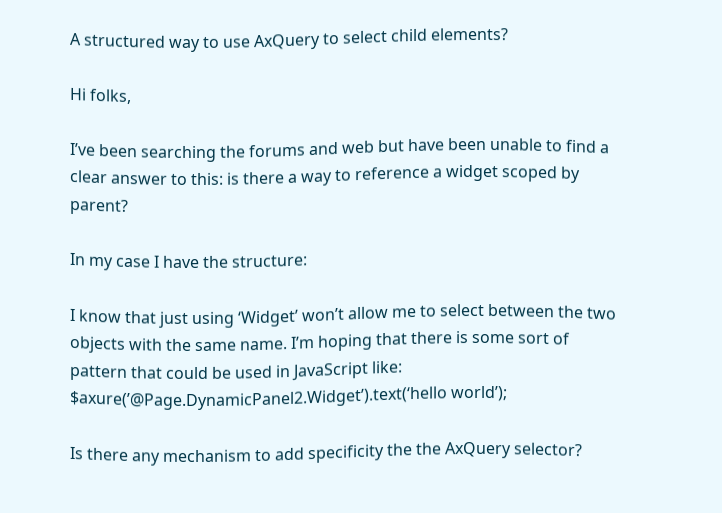A structured way to use AxQuery to select child elements?

Hi folks,

I’ve been searching the forums and web but have been unable to find a clear answer to this: is there a way to reference a widget scoped by parent?

In my case I have the structure:

I know that just using ‘Widget’ won’t allow me to select between the two objects with the same name. I’m hoping that there is some sort of pattern that could be used in JavaScript like:
$axure(’@Page.DynamicPanel2.Widget’).text(‘hello world’);

Is there any mechanism to add specificity the the AxQuery selector?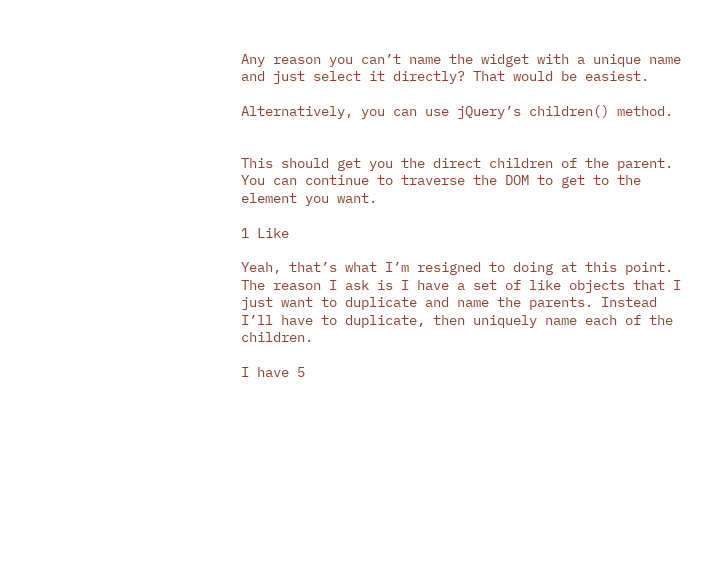Any reason you can’t name the widget with a unique name and just select it directly? That would be easiest.

Alternatively, you can use jQuery’s children() method.


This should get you the direct children of the parent. You can continue to traverse the DOM to get to the element you want.

1 Like

Yeah, that’s what I’m resigned to doing at this point. The reason I ask is I have a set of like objects that I just want to duplicate and name the parents. Instead I’ll have to duplicate, then uniquely name each of the children.

I have 5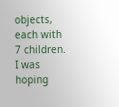objects, each with 7 children. I was hoping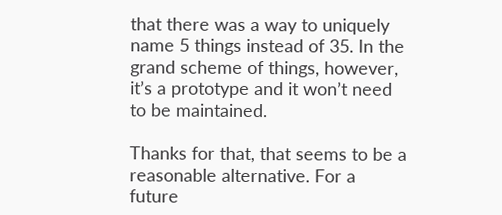that there was a way to uniquely name 5 things instead of 35. In the grand scheme of things, however, it’s a prototype and it won’t need to be maintained.

Thanks for that, that seems to be a reasonable alternative. For a future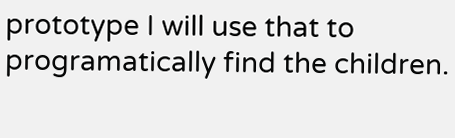prototype I will use that to programatically find the children.